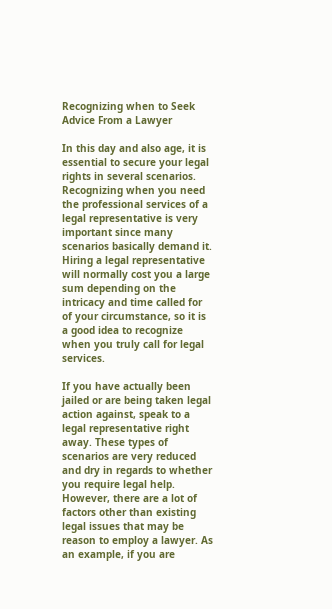Recognizing when to Seek Advice From a Lawyer

In this day and also age, it is essential to secure your legal rights in several scenarios. Recognizing when you need the professional services of a legal representative is very important since many scenarios basically demand it. Hiring a legal representative will normally cost you a large sum depending on the intricacy and time called for of your circumstance, so it is a good idea to recognize when you truly call for legal services.

If you have actually been jailed or are being taken legal action against, speak to a legal representative right away. These types of scenarios are very reduced and dry in regards to whether you require legal help. However, there are a lot of factors other than existing legal issues that may be reason to employ a lawyer. As an example, if you are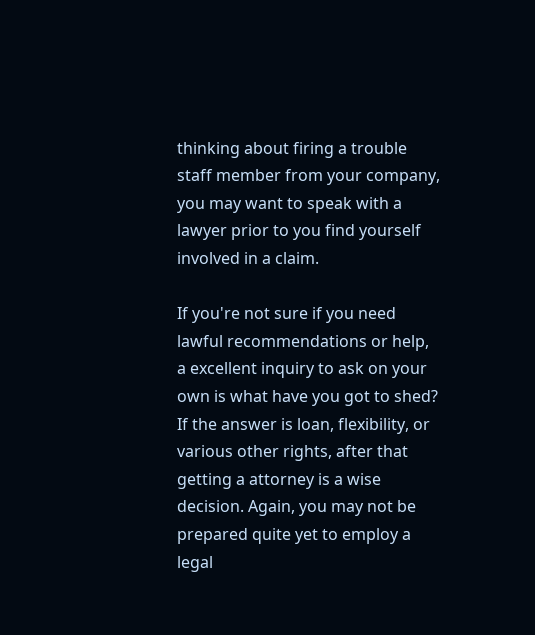thinking about firing a trouble staff member from your company, you may want to speak with a lawyer prior to you find yourself involved in a claim.

If you're not sure if you need lawful recommendations or help, a excellent inquiry to ask on your own is what have you got to shed? If the answer is loan, flexibility, or various other rights, after that getting a attorney is a wise decision. Again, you may not be prepared quite yet to employ a legal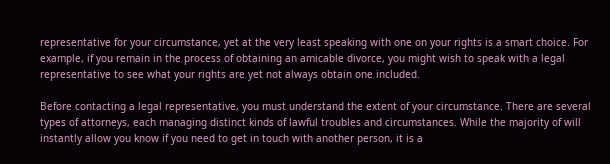representative for your circumstance, yet at the very least speaking with one on your rights is a smart choice. For example, if you remain in the process of obtaining an amicable divorce, you might wish to speak with a legal representative to see what your rights are yet not always obtain one included.

Before contacting a legal representative, you must understand the extent of your circumstance. There are several types of attorneys, each managing distinct kinds of lawful troubles and circumstances. While the majority of will instantly allow you know if you need to get in touch with another person, it is a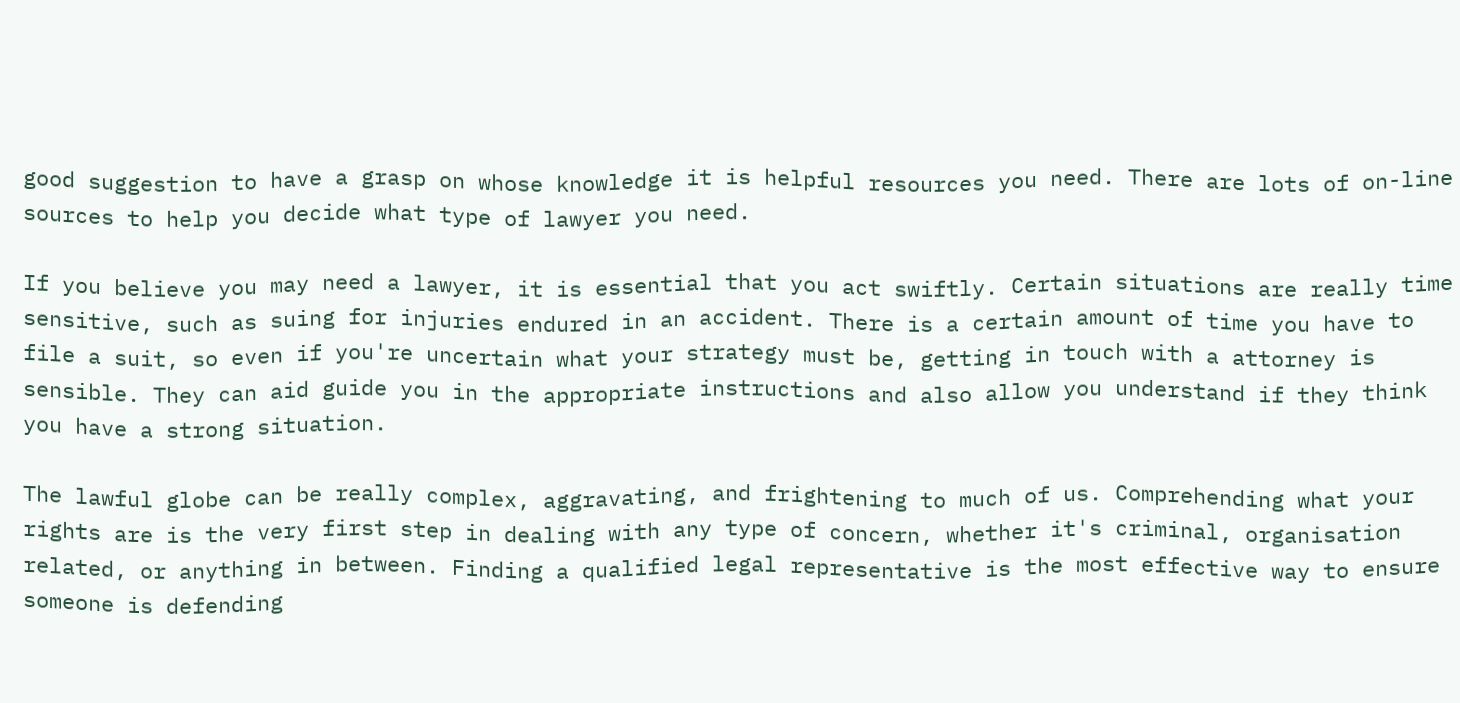good suggestion to have a grasp on whose knowledge it is helpful resources you need. There are lots of on-line sources to help you decide what type of lawyer you need.

If you believe you may need a lawyer, it is essential that you act swiftly. Certain situations are really time sensitive, such as suing for injuries endured in an accident. There is a certain amount of time you have to file a suit, so even if you're uncertain what your strategy must be, getting in touch with a attorney is sensible. They can aid guide you in the appropriate instructions and also allow you understand if they think you have a strong situation.

The lawful globe can be really complex, aggravating, and frightening to much of us. Comprehending what your rights are is the very first step in dealing with any type of concern, whether it's criminal, organisation related, or anything in between. Finding a qualified legal representative is the most effective way to ensure someone is defending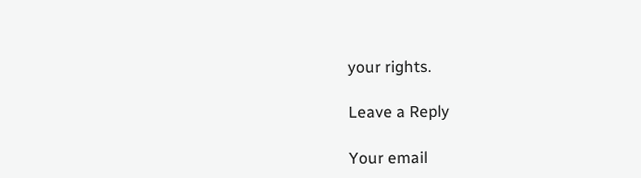your rights.

Leave a Reply

Your email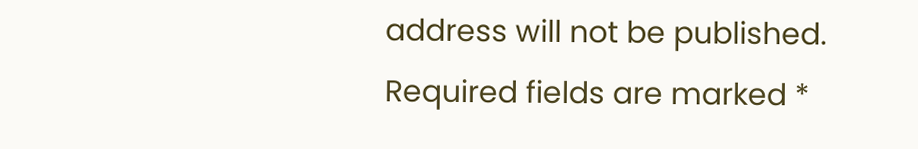address will not be published. Required fields are marked *